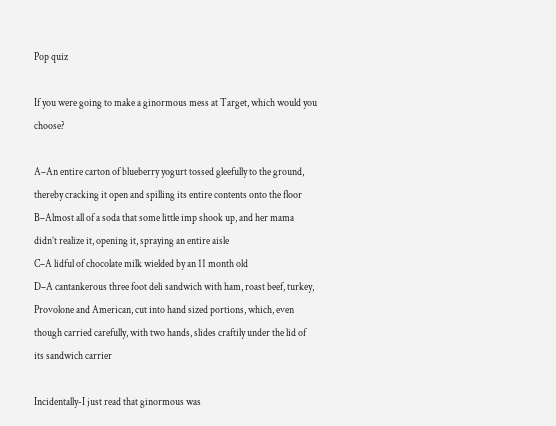Pop quiz

If you were going to make a ginormous mess at Target, which would you choose?

A–An entire carton of blueberry yogurt tossed gleefully to the ground, thereby cracking it open and spilling its entire contents onto the floor
B–Almost all of a soda that some little imp shook up, and her mama didn’t realize it, opening it, spraying an entire aisle
C–A lidful of chocolate milk wielded by an 11 month old
D–A cantankerous three foot deli sandwich with ham, roast beef, turkey, Provolone and American, cut into hand sized portions, which, even though carried carefully, with two hands, slides craftily under the lid of its sandwich carrier

Incidentally-I just read that ginormous was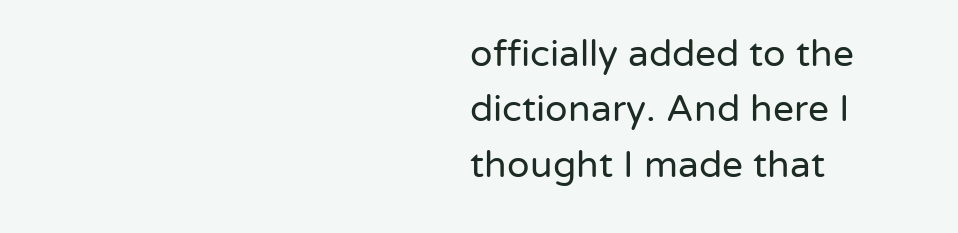officially added to the dictionary. And here I thought I made that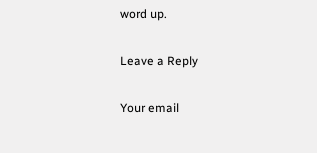word up.

Leave a Reply

Your email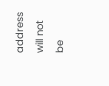address will not be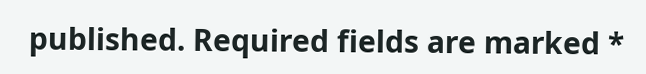published. Required fields are marked *